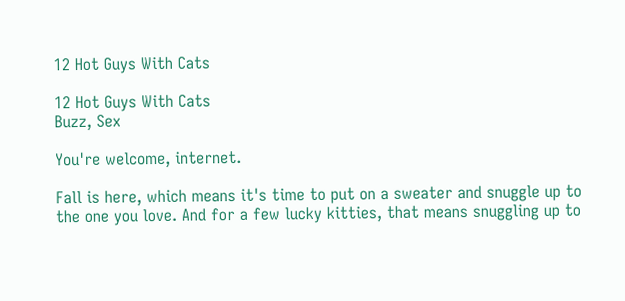12 Hot Guys With Cats

12 Hot Guys With Cats
Buzz, Sex

You're welcome, internet.

Fall is here, which means it's time to put on a sweater and snuggle up to the one you love. And for a few lucky kitties, that means snuggling up to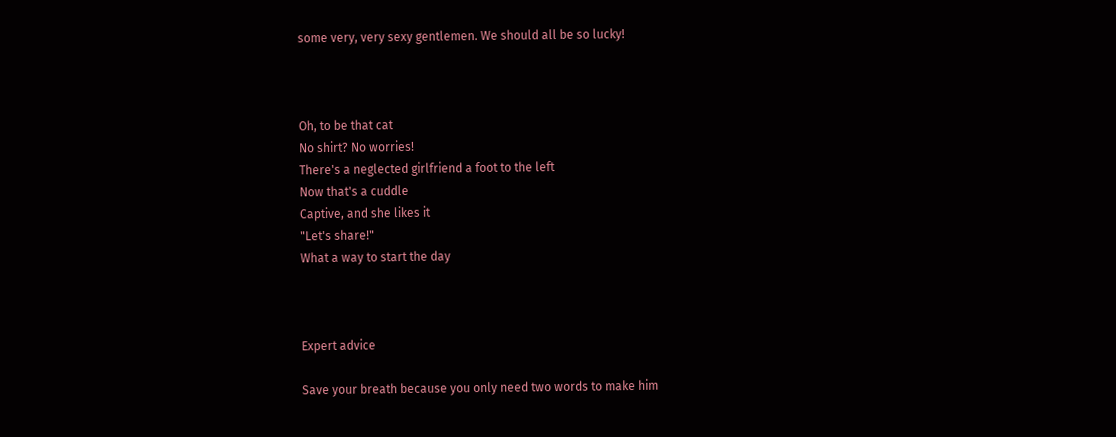some very, very sexy gentlemen. We should all be so lucky!



Oh, to be that cat
No shirt? No worries!
There's a neglected girlfriend a foot to the left
Now that's a cuddle
Captive, and she likes it
"Let's share!"
What a way to start the day



Expert advice

Save your breath because you only need two words to make him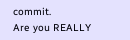commit.
Are you REALLY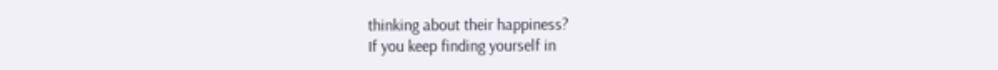thinking about their happiness?
If you keep finding yourself in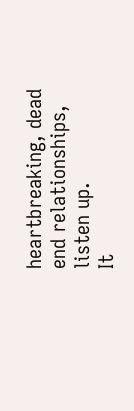heartbreaking, dead end relationships, listen up.
It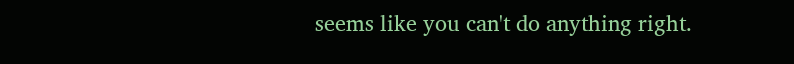seems like you can't do anything right.